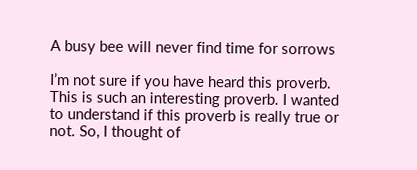A busy bee will never find time for sorrows

I’m not sure if you have heard this proverb. This is such an interesting proverb. I wanted to understand if this proverb is really true or not. So, I thought of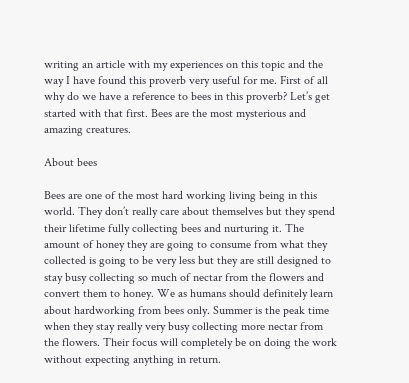writing an article with my experiences on this topic and the way I have found this proverb very useful for me. First of all why do we have a reference to bees in this proverb? Let’s get started with that first. Bees are the most mysterious and amazing creatures.

About bees

Bees are one of the most hard working living being in this world. They don’t really care about themselves but they spend their lifetime fully collecting bees and nurturing it. The amount of honey they are going to consume from what they collected is going to be very less but they are still designed to stay busy collecting so much of nectar from the flowers and convert them to honey. We as humans should definitely learn about hardworking from bees only. Summer is the peak time when they stay really very busy collecting more nectar from the flowers. Their focus will completely be on doing the work without expecting anything in return.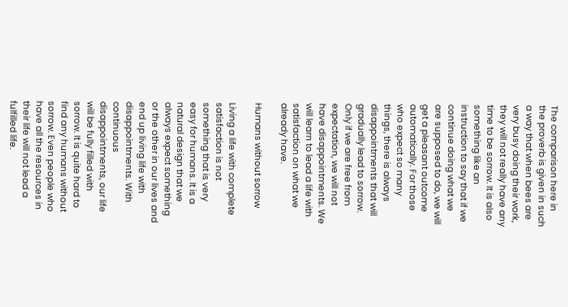The comparison here in the proverb is given in such a way that when bees are very busy doing their work, they will not really have any time to be sorrow. It is also something like an instruction to say that if we continue doing what we are supposed to do, we will get a pleasant outcome automatically. For those who expect so many things, there is always disappointments that will gradually lead to sorrow. Only if we are free from expectation, we will not have disappointments. We will learn to lead a life with satisfaction on what we already have.

Humans without sorrow

Living a life with complete satisfaction is not something that is very easy for humans. It is a natural design that we always expect something or the other in our lives and end up living life with disappointments. With continuous disappointments, our life will be fully filled with sorrow. It is quite hard to find any humans without sorrow. Even people who have all the resources in their life will not lead a fulfilled life.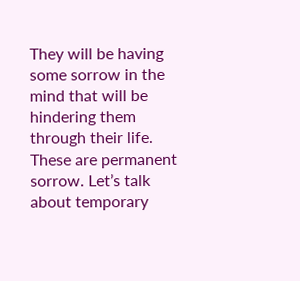They will be having some sorrow in the mind that will be hindering them through their life. These are permanent sorrow. Let’s talk about temporary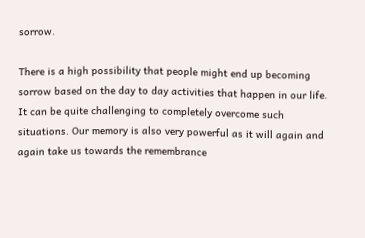sorrow.

There is a high possibility that people might end up becoming sorrow based on the day to day activities that happen in our life. It can be quite challenging to completely overcome such situations. Our memory is also very powerful as it will again and again take us towards the remembrance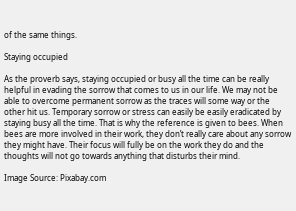of the same things.

Staying occupied

As the proverb says, staying occupied or busy all the time can be really helpful in evading the sorrow that comes to us in our life. We may not be able to overcome permanent sorrow as the traces will some way or the other hit us. Temporary sorrow or stress can easily be easily eradicated by staying busy all the time. That is why the reference is given to bees. When bees are more involved in their work, they don’t really care about any sorrow they might have. Their focus will fully be on the work they do and the thoughts will not go towards anything that disturbs their mind.

Image Source: Pixabay.com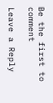Be the first to comment

Leave a Reply